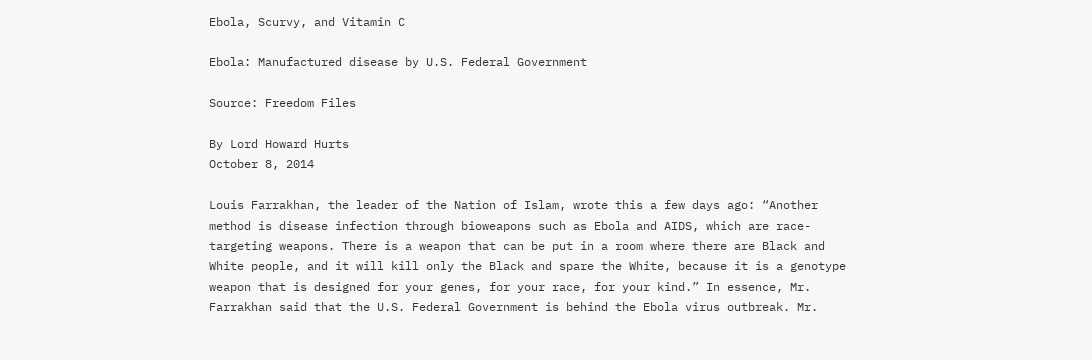Ebola, Scurvy, and Vitamin C

Ebola: Manufactured disease by U.S. Federal Government

Source: Freedom Files

By Lord Howard Hurts
October 8, 2014

Louis Farrakhan, the leader of the Nation of Islam, wrote this a few days ago: “Another method is disease infection through bioweapons such as Ebola and AIDS, which are race-targeting weapons. There is a weapon that can be put in a room where there are Black and White people, and it will kill only the Black and spare the White, because it is a genotype weapon that is designed for your genes, for your race, for your kind.” In essence, Mr. Farrakhan said that the U.S. Federal Government is behind the Ebola virus outbreak. Mr.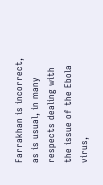Farrakhan is incorrect, as is usual, in many respects dealing with the issue of the Ebola virus,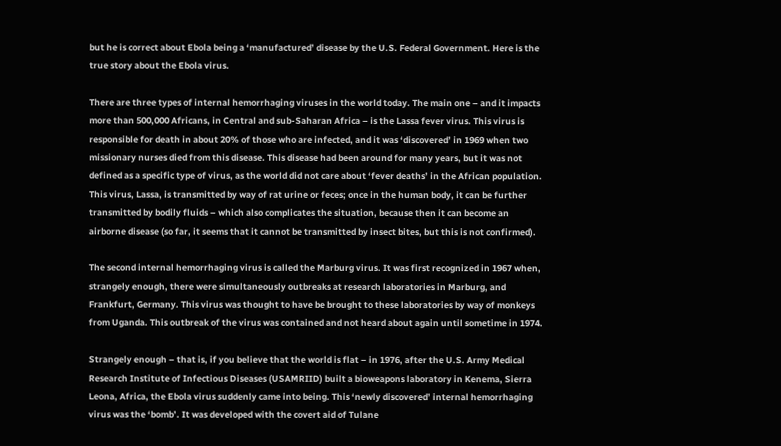but he is correct about Ebola being a ‘manufactured’ disease by the U.S. Federal Government. Here is the true story about the Ebola virus.

There are three types of internal hemorrhaging viruses in the world today. The main one – and it impacts more than 500,000 Africans, in Central and sub-Saharan Africa – is the Lassa fever virus. This virus is responsible for death in about 20% of those who are infected, and it was ‘discovered’ in 1969 when two missionary nurses died from this disease. This disease had been around for many years, but it was not defined as a specific type of virus, as the world did not care about ‘fever deaths’ in the African population. This virus, Lassa, is transmitted by way of rat urine or feces; once in the human body, it can be further transmitted by bodily fluids – which also complicates the situation, because then it can become an airborne disease (so far, it seems that it cannot be transmitted by insect bites, but this is not confirmed).

The second internal hemorrhaging virus is called the Marburg virus. It was first recognized in 1967 when, strangely enough, there were simultaneously outbreaks at research laboratories in Marburg, and Frankfurt, Germany. This virus was thought to have be brought to these laboratories by way of monkeys from Uganda. This outbreak of the virus was contained and not heard about again until sometime in 1974.

Strangely enough – that is, if you believe that the world is flat – in 1976, after the U.S. Army Medical Research Institute of Infectious Diseases (USAMRIID) built a bioweapons laboratory in Kenema, Sierra Leona, Africa, the Ebola virus suddenly came into being. This ‘newly discovered’ internal hemorrhaging virus was the ‘bomb’. It was developed with the covert aid of Tulane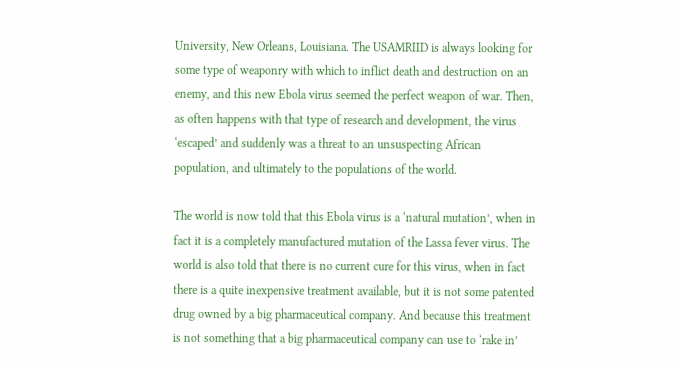University, New Orleans, Louisiana. The USAMRIID is always looking for some type of weaponry with which to inflict death and destruction on an enemy, and this new Ebola virus seemed the perfect weapon of war. Then, as often happens with that type of research and development, the virus ‘escaped’ and suddenly was a threat to an unsuspecting African population, and ultimately to the populations of the world.

The world is now told that this Ebola virus is a ‘natural mutation’, when in fact it is a completely manufactured mutation of the Lassa fever virus. The world is also told that there is no current cure for this virus, when in fact there is a quite inexpensive treatment available, but it is not some patented drug owned by a big pharmaceutical company. And because this treatment is not something that a big pharmaceutical company can use to ‘rake in’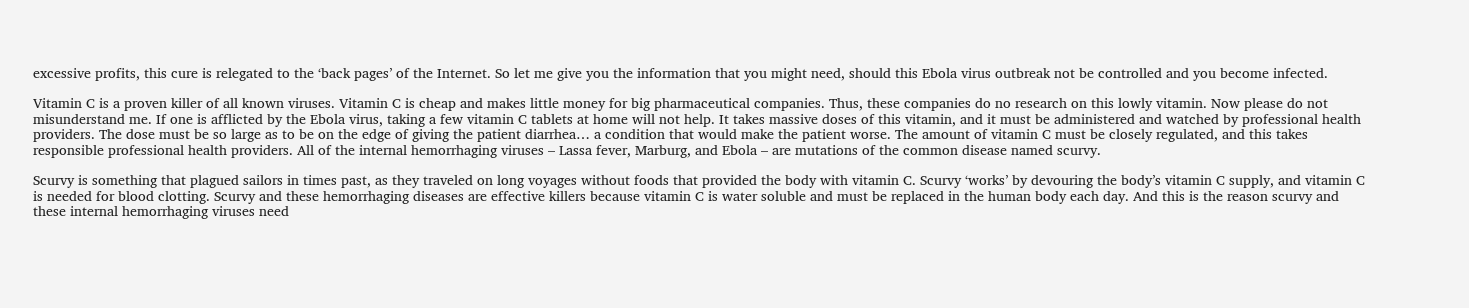excessive profits, this cure is relegated to the ‘back pages’ of the Internet. So let me give you the information that you might need, should this Ebola virus outbreak not be controlled and you become infected.

Vitamin C is a proven killer of all known viruses. Vitamin C is cheap and makes little money for big pharmaceutical companies. Thus, these companies do no research on this lowly vitamin. Now please do not misunderstand me. If one is afflicted by the Ebola virus, taking a few vitamin C tablets at home will not help. It takes massive doses of this vitamin, and it must be administered and watched by professional health providers. The dose must be so large as to be on the edge of giving the patient diarrhea… a condition that would make the patient worse. The amount of vitamin C must be closely regulated, and this takes responsible professional health providers. All of the internal hemorrhaging viruses – Lassa fever, Marburg, and Ebola – are mutations of the common disease named scurvy.

Scurvy is something that plagued sailors in times past, as they traveled on long voyages without foods that provided the body with vitamin C. Scurvy ‘works’ by devouring the body’s vitamin C supply, and vitamin C is needed for blood clotting. Scurvy and these hemorrhaging diseases are effective killers because vitamin C is water soluble and must be replaced in the human body each day. And this is the reason scurvy and these internal hemorrhaging viruses need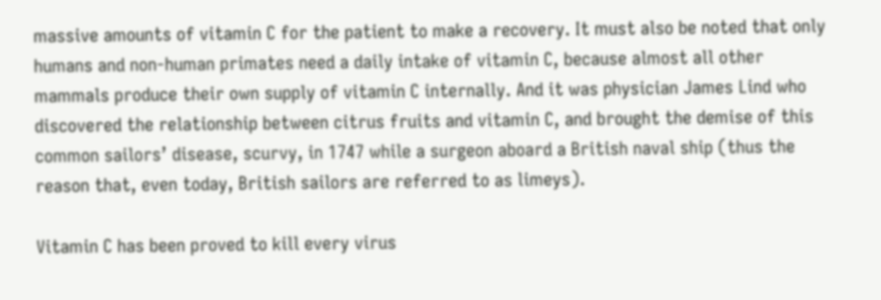massive amounts of vitamin C for the patient to make a recovery. It must also be noted that only humans and non-human primates need a daily intake of vitamin C, because almost all other mammals produce their own supply of vitamin C internally. And it was physician James Lind who discovered the relationship between citrus fruits and vitamin C, and brought the demise of this common sailors’ disease, scurvy, in 1747 while a surgeon aboard a British naval ship (thus the reason that, even today, British sailors are referred to as limeys).

Vitamin C has been proved to kill every virus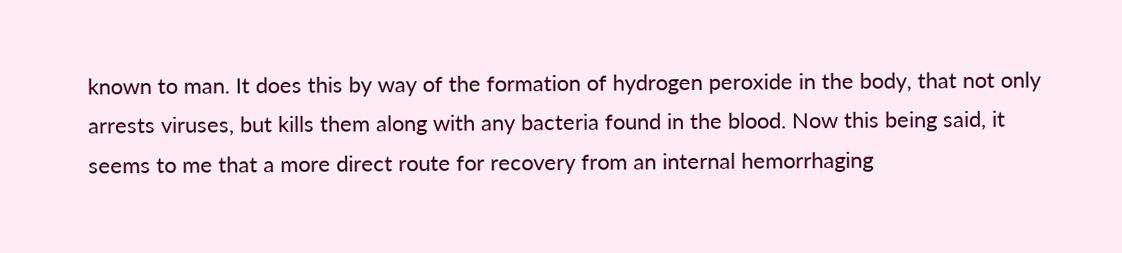known to man. It does this by way of the formation of hydrogen peroxide in the body, that not only arrests viruses, but kills them along with any bacteria found in the blood. Now this being said, it seems to me that a more direct route for recovery from an internal hemorrhaging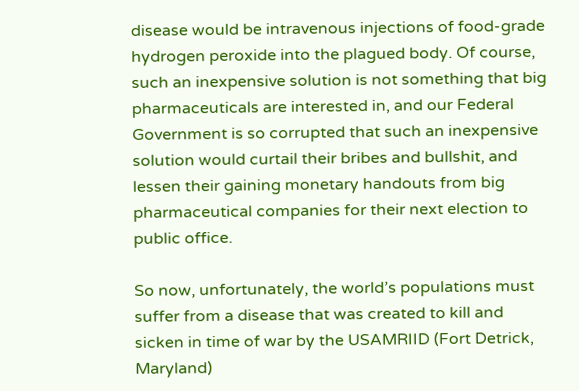disease would be intravenous injections of food-grade hydrogen peroxide into the plagued body. Of course, such an inexpensive solution is not something that big pharmaceuticals are interested in, and our Federal Government is so corrupted that such an inexpensive solution would curtail their bribes and bullshit, and lessen their gaining monetary handouts from big pharmaceutical companies for their next election to public office.

So now, unfortunately, the world’s populations must suffer from a disease that was created to kill and sicken in time of war by the USAMRIID (Fort Detrick, Maryland)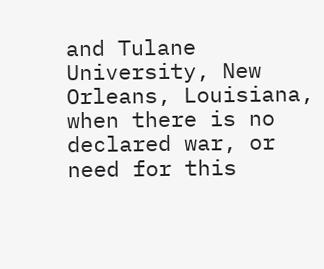and Tulane University, New Orleans, Louisiana, when there is no declared war, or need for this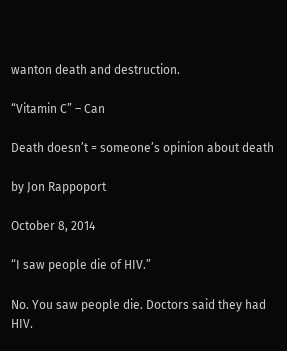wanton death and destruction.

“Vitamin C” – Can

Death doesn’t = someone’s opinion about death

by Jon Rappoport

October 8, 2014

“I saw people die of HIV.”

No. You saw people die. Doctors said they had HIV.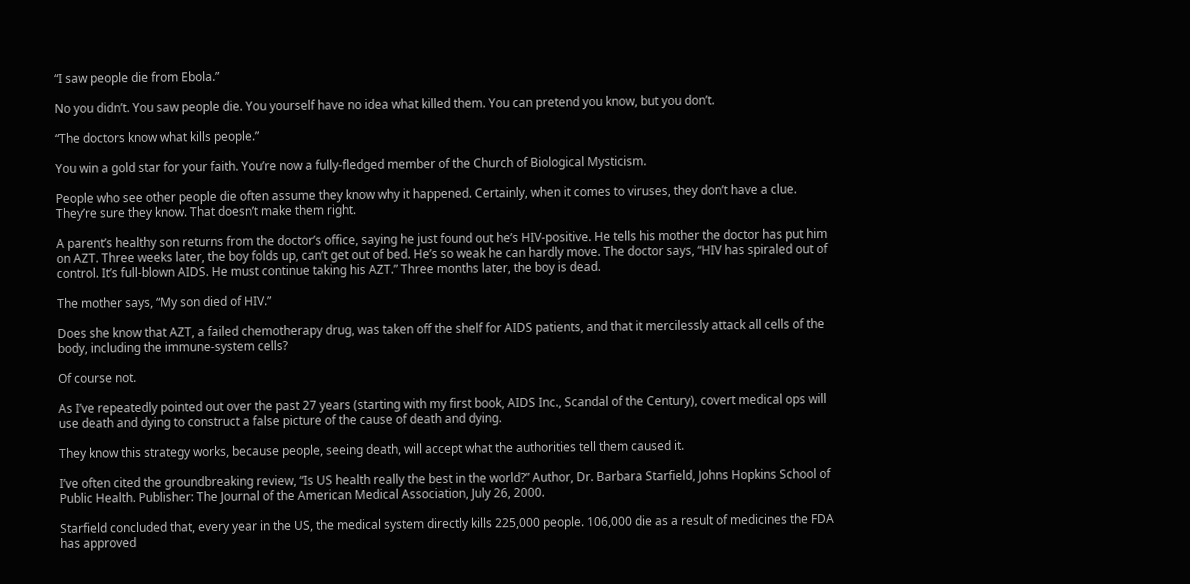“I saw people die from Ebola.”

No you didn’t. You saw people die. You yourself have no idea what killed them. You can pretend you know, but you don’t.

“The doctors know what kills people.”

You win a gold star for your faith. You’re now a fully-fledged member of the Church of Biological Mysticism.

People who see other people die often assume they know why it happened. Certainly, when it comes to viruses, they don’t have a clue. They’re sure they know. That doesn’t make them right.

A parent’s healthy son returns from the doctor’s office, saying he just found out he’s HIV-positive. He tells his mother the doctor has put him on AZT. Three weeks later, the boy folds up, can’t get out of bed. He’s so weak he can hardly move. The doctor says, “HIV has spiraled out of control. It’s full-blown AIDS. He must continue taking his AZT.” Three months later, the boy is dead.

The mother says, “My son died of HIV.”

Does she know that AZT, a failed chemotherapy drug, was taken off the shelf for AIDS patients, and that it mercilessly attack all cells of the body, including the immune-system cells?

Of course not.

As I’ve repeatedly pointed out over the past 27 years (starting with my first book, AIDS Inc., Scandal of the Century), covert medical ops will use death and dying to construct a false picture of the cause of death and dying.

They know this strategy works, because people, seeing death, will accept what the authorities tell them caused it.

I’ve often cited the groundbreaking review, “Is US health really the best in the world?” Author, Dr. Barbara Starfield, Johns Hopkins School of Public Health. Publisher: The Journal of the American Medical Association, July 26, 2000.

Starfield concluded that, every year in the US, the medical system directly kills 225,000 people. 106,000 die as a result of medicines the FDA has approved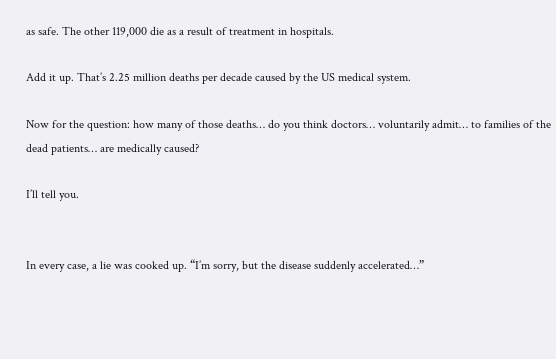as safe. The other 119,000 die as a result of treatment in hospitals.

Add it up. That’s 2.25 million deaths per decade caused by the US medical system.

Now for the question: how many of those deaths… do you think doctors… voluntarily admit… to families of the dead patients… are medically caused?

I’ll tell you.


In every case, a lie was cooked up. “I’m sorry, but the disease suddenly accelerated…”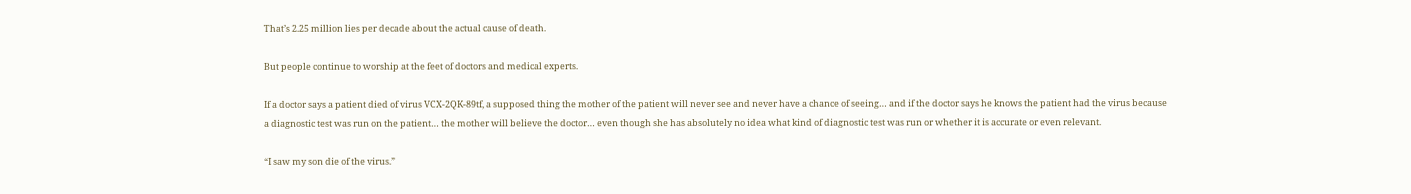That’s 2.25 million lies per decade about the actual cause of death.

But people continue to worship at the feet of doctors and medical experts.

If a doctor says a patient died of virus VCX-2QK-89tf, a supposed thing the mother of the patient will never see and never have a chance of seeing… and if the doctor says he knows the patient had the virus because a diagnostic test was run on the patient… the mother will believe the doctor… even though she has absolutely no idea what kind of diagnostic test was run or whether it is accurate or even relevant.

“I saw my son die of the virus.”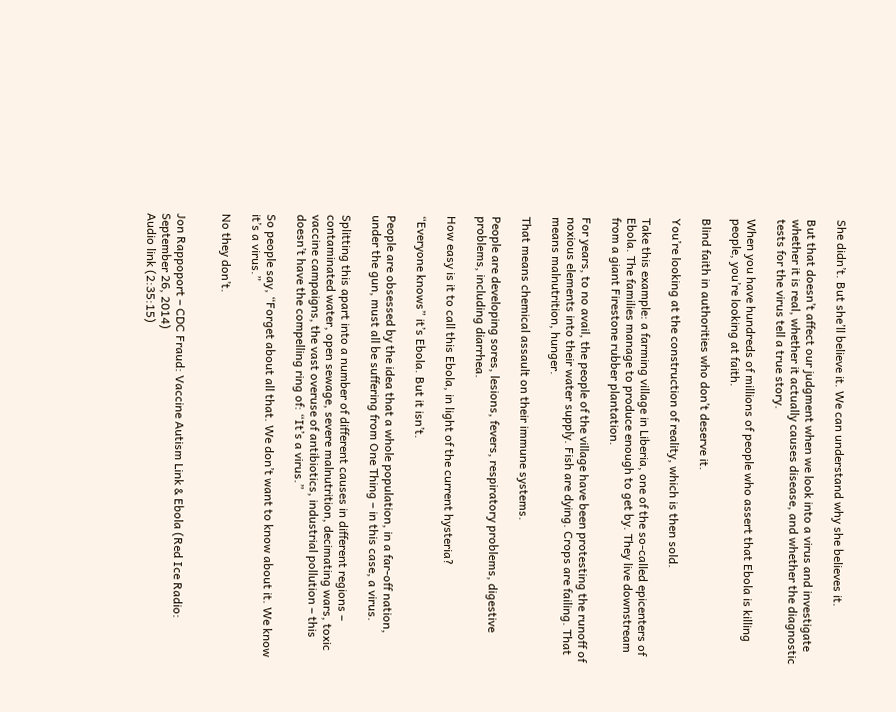She didn’t. But she’ll believe it. We can understand why she believes it.

But that doesn’t affect our judgment when we look into a virus and investigate whether it is real, whether it actually causes disease, and whether the diagnostic tests for the virus tell a true story.

When you have hundreds of millions of people who assert that Ebola is killing people, you’re looking at faith.

Blind faith in authorities who don’t deserve it.

You’re looking at the construction of reality, which is then sold.

Take this example: a farming village in Liberia, one of the so-called epicenters of Ebola. The families manage to produce enough to get by. They live downstream from a giant Firestone rubber plantation.

For years, to no avail, the people of the village have been protesting the runoff of noxious elements into their water supply. Fish are dying. Crops are failing. That means malnutrition, hunger.

That means chemical assault on their immune systems.

People are developing sores, lesions, fevers, respiratory problems, digestive problems, including diarrhea.

How easy is it to call this Ebola, in light of the current hysteria?

“Everyone knows” it’s Ebola. But it isn’t.

People are obsessed by the idea that a whole population, in a far-off nation, under the gun, must all be suffering from One Thing – in this case, a virus.

Splitting this apart into a number of different causes in different regions – contaminated water, open sewage, severe malnutrition, decimating wars, toxic vaccine campaigns, the vast overuse of antibiotics, industrial pollution – this doesn’t have the compelling ring of: “It’s a virus.”

So people say, “Forget about all that. We don’t want to know about it. We know it’s a virus.”

No they don’t.


Jon Rappoport – CDC Fraud: Vaccine Autism Link & Ebola (Red Ice Radio: September 26, 2014)
Audio link (2:35:15)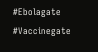#Ebolagate #Vaccinegate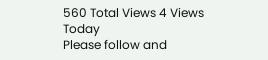560 Total Views 4 Views Today
Please follow and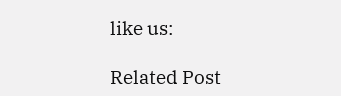like us:

Related Post